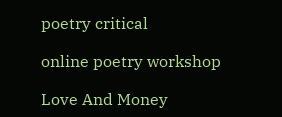poetry critical

online poetry workshop

Love And Money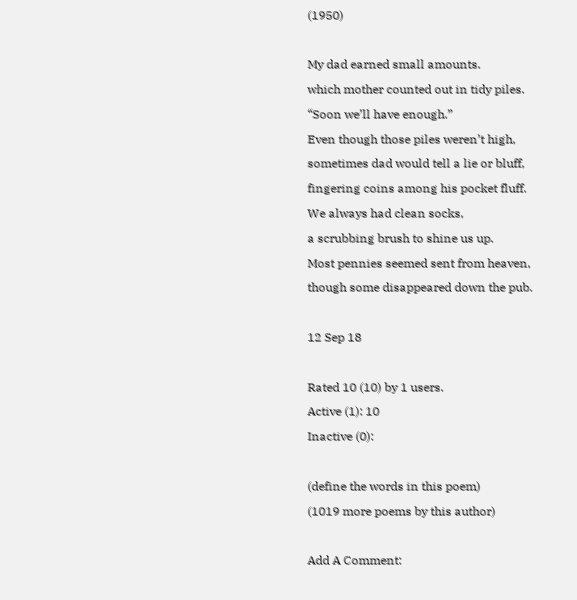(1950)

My dad earned small amounts.
which mother counted out in tidy piles.
“Soon we’ll have enough.”
Even though those piles weren’t high,
sometimes dad would tell a lie or bluff,
fingering coins among his pocket fluff.
We always had clean socks,
a scrubbing brush to shine us up.
Most pennies seemed sent from heaven,
though some disappeared down the pub.

12 Sep 18

Rated 10 (10) by 1 users.
Active (1): 10
Inactive (0):

(define the words in this poem)
(1019 more poems by this author)

Add A Comment: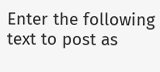Enter the following text to post as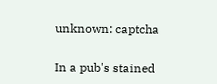unknown: captcha


In a pub's stained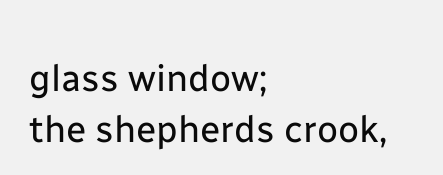glass window;
the shepherds crook,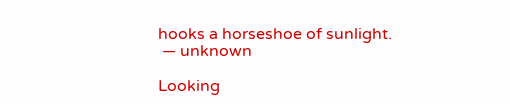hooks a horseshoe of sunlight.
 — unknown

Looking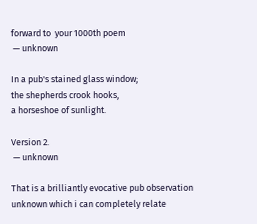forward to  your 1000th poem
 — unknown

In a pub's stained glass window;
the shepherds crook hooks,
a horseshoe of sunlight.

Version 2.
 — unknown

That is a brilliantly evocative pub observation unknown which i can completely relate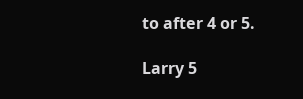to after 4 or 5.

Larry 5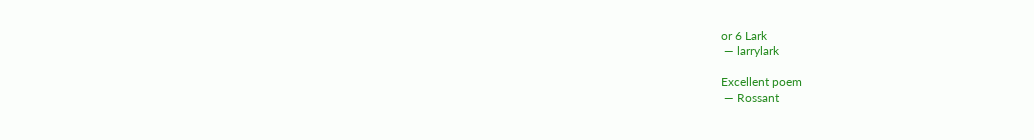or 6 Lark
 — larrylark

Excellent poem
 — Rossant